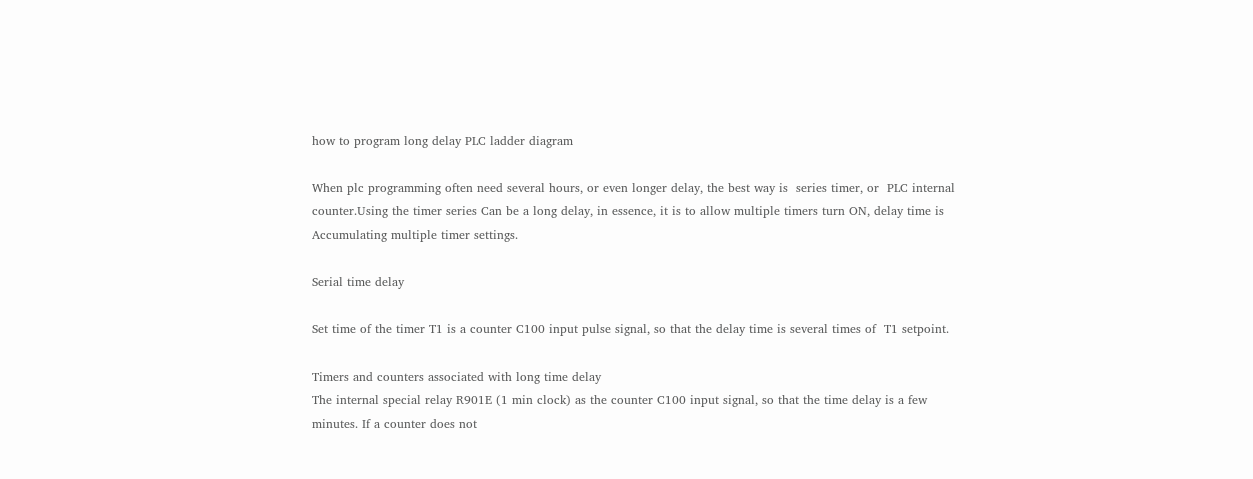how to program long delay PLC ladder diagram

When plc programming often need several hours, or even longer delay, the best way is  series timer, or  PLC internal counter.Using the timer series Can be a long delay, in essence, it is to allow multiple timers turn ON, delay time is Accumulating multiple timer settings.

Serial time delay

Set time of the timer T1 is a counter C100 input pulse signal, so that the delay time is several times of  T1 setpoint.

Timers and counters associated with long time delay
The internal special relay R901E (1 min clock) as the counter C100 input signal, so that the time delay is a few minutes. If a counter does not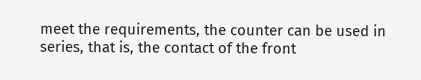meet the requirements, the counter can be used in series, that is, the contact of the front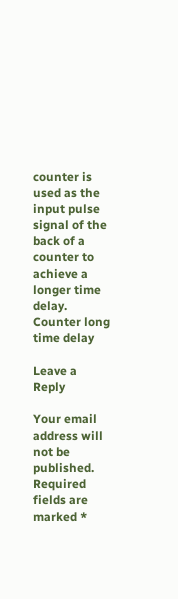counter is used as the input pulse signal of the back of a counter to achieve a longer time delay.
Counter long time delay

Leave a Reply

Your email address will not be published. Required fields are marked *